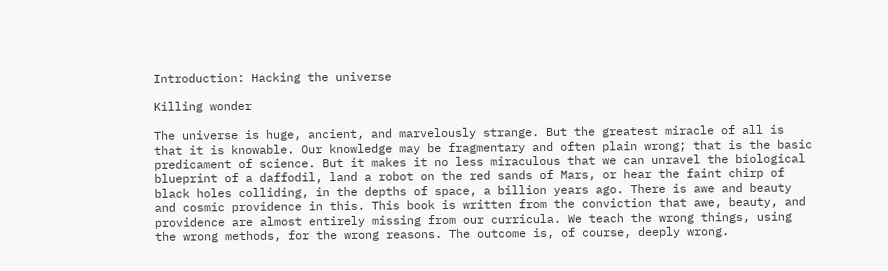Introduction: Hacking the universe

Killing wonder

The universe is huge, ancient, and marvelously strange. But the greatest miracle of all is that it is knowable. Our knowledge may be fragmentary and often plain wrong; that is the basic predicament of science. But it makes it no less miraculous that we can unravel the biological blueprint of a daffodil, land a robot on the red sands of Mars, or hear the faint chirp of black holes colliding, in the depths of space, a billion years ago. There is awe and beauty and cosmic providence in this. This book is written from the conviction that awe, beauty, and providence are almost entirely missing from our curricula. We teach the wrong things, using the wrong methods, for the wrong reasons. The outcome is, of course, deeply wrong.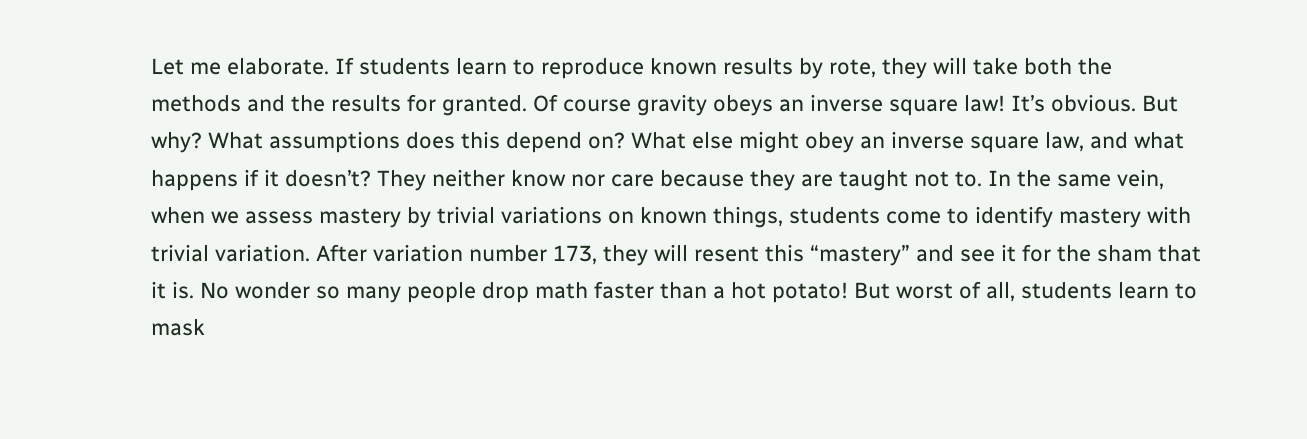Let me elaborate. If students learn to reproduce known results by rote, they will take both the methods and the results for granted. Of course gravity obeys an inverse square law! It’s obvious. But why? What assumptions does this depend on? What else might obey an inverse square law, and what happens if it doesn’t? They neither know nor care because they are taught not to. In the same vein, when we assess mastery by trivial variations on known things, students come to identify mastery with trivial variation. After variation number 173, they will resent this “mastery” and see it for the sham that it is. No wonder so many people drop math faster than a hot potato! But worst of all, students learn to mask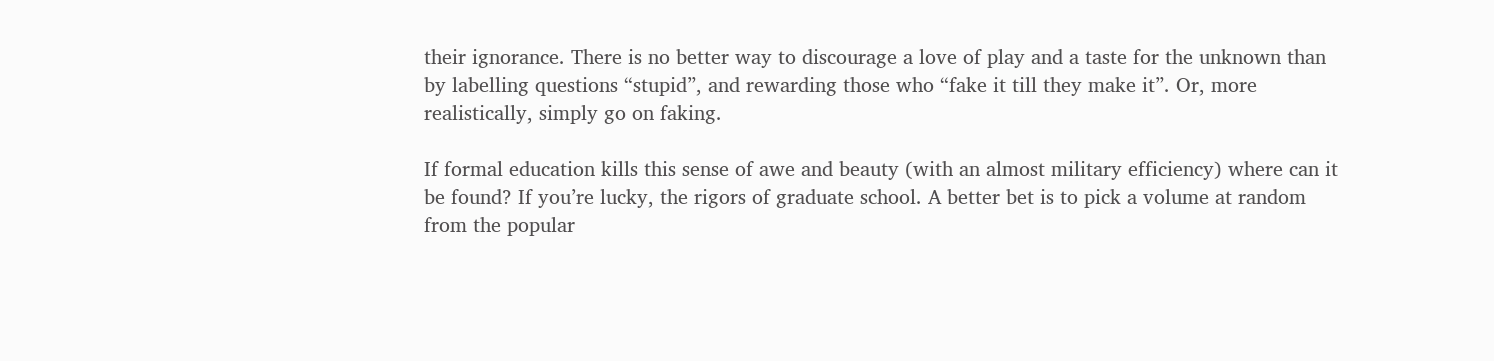their ignorance. There is no better way to discourage a love of play and a taste for the unknown than by labelling questions “stupid”, and rewarding those who “fake it till they make it”. Or, more realistically, simply go on faking.

If formal education kills this sense of awe and beauty (with an almost military efficiency) where can it be found? If you’re lucky, the rigors of graduate school. A better bet is to pick a volume at random from the popular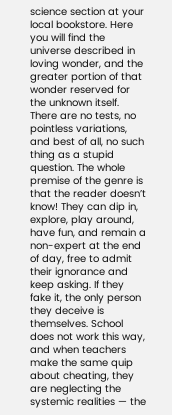science section at your local bookstore. Here you will find the universe described in loving wonder, and the greater portion of that wonder reserved for the unknown itself. There are no tests, no pointless variations, and best of all, no such thing as a stupid question. The whole premise of the genre is that the reader doesn’t know! They can dip in, explore, play around, have fun, and remain a non-expert at the end of day, free to admit their ignorance and keep asking. If they fake it, the only person they deceive is themselves. School does not work this way, and when teachers make the same quip about cheating, they are neglecting the systemic realities — the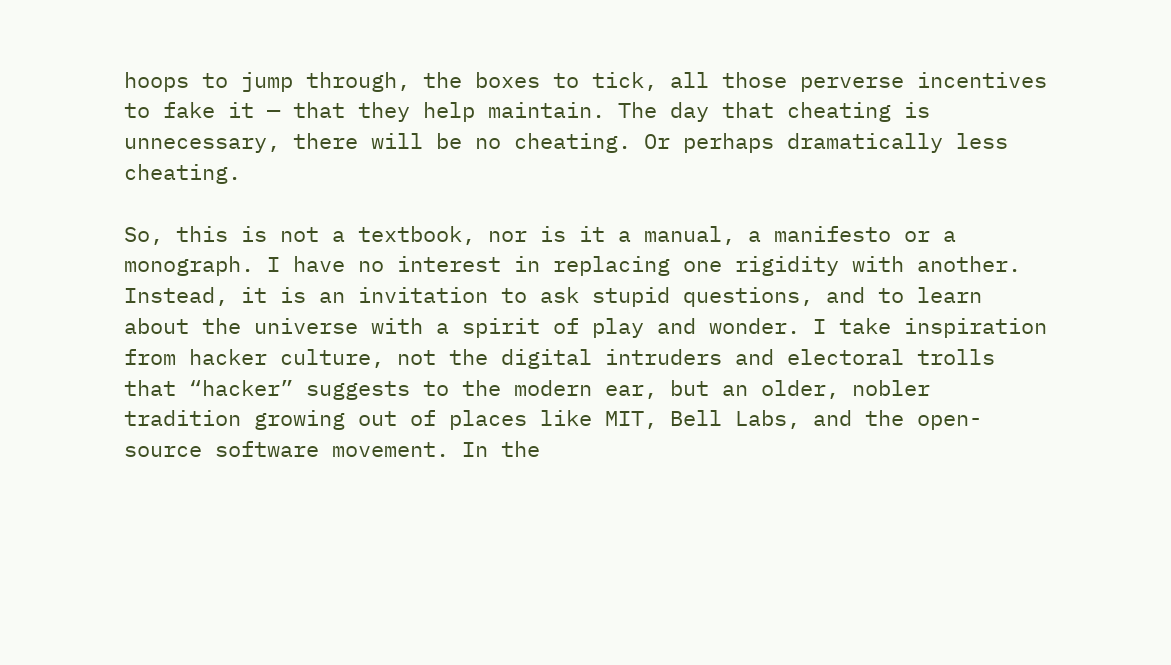hoops to jump through, the boxes to tick, all those perverse incentives to fake it — that they help maintain. The day that cheating is unnecessary, there will be no cheating. Or perhaps dramatically less cheating.

So, this is not a textbook, nor is it a manual, a manifesto or a monograph. I have no interest in replacing one rigidity with another. Instead, it is an invitation to ask stupid questions, and to learn about the universe with a spirit of play and wonder. I take inspiration from hacker culture, not the digital intruders and electoral trolls that “hacker” suggests to the modern ear, but an older, nobler tradition growing out of places like MIT, Bell Labs, and the open-source software movement. In the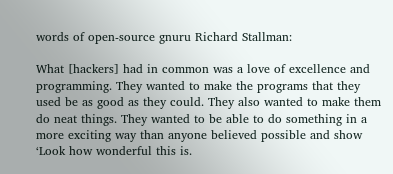words of open-source gnuru Richard Stallman:

What [hackers] had in common was a love of excellence and programming. They wanted to make the programs that they used be as good as they could. They also wanted to make them do neat things. They wanted to be able to do something in a more exciting way than anyone believed possible and show ‘Look how wonderful this is.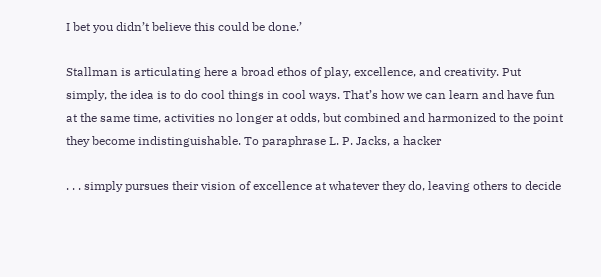I bet you didn’t believe this could be done.’

Stallman is articulating here a broad ethos of play, excellence, and creativity. Put simply, the idea is to do cool things in cool ways. That’s how we can learn and have fun at the same time, activities no longer at odds, but combined and harmonized to the point they become indistinguishable. To paraphrase L. P. Jacks, a hacker

. . . simply pursues their vision of excellence at whatever they do, leaving others to decide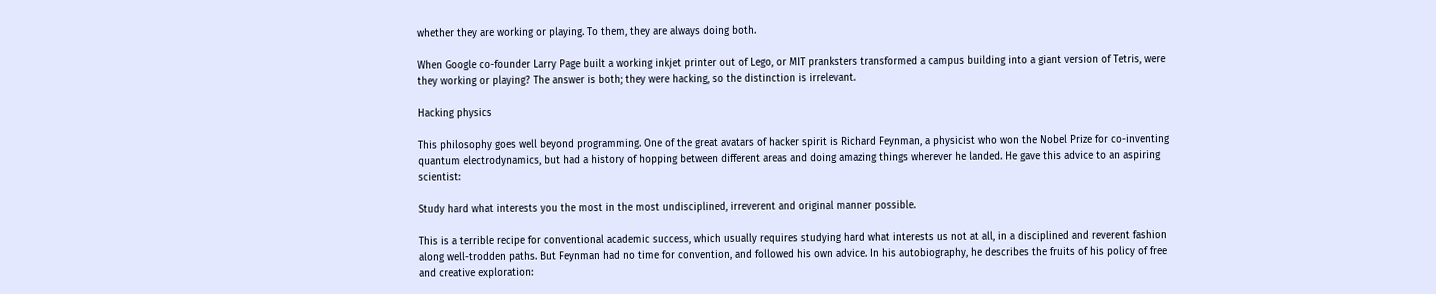whether they are working or playing. To them, they are always doing both.

When Google co-founder Larry Page built a working inkjet printer out of Lego, or MIT pranksters transformed a campus building into a giant version of Tetris, were they working or playing? The answer is both; they were hacking, so the distinction is irrelevant.

Hacking physics

This philosophy goes well beyond programming. One of the great avatars of hacker spirit is Richard Feynman, a physicist who won the Nobel Prize for co-inventing quantum electrodynamics, but had a history of hopping between different areas and doing amazing things wherever he landed. He gave this advice to an aspiring scientist:

Study hard what interests you the most in the most undisciplined, irreverent and original manner possible.

This is a terrible recipe for conventional academic success, which usually requires studying hard what interests us not at all, in a disciplined and reverent fashion along well-trodden paths. But Feynman had no time for convention, and followed his own advice. In his autobiography, he describes the fruits of his policy of free and creative exploration: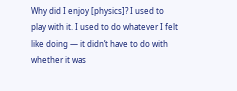Why did I enjoy [physics]? I used to play with it. I used to do whatever I felt like doing — it didn’t have to do with whether it was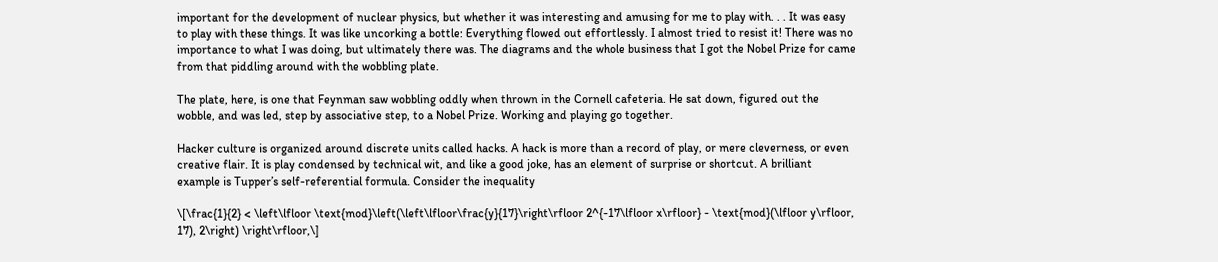important for the development of nuclear physics, but whether it was interesting and amusing for me to play with. . . It was easy to play with these things. It was like uncorking a bottle: Everything flowed out effortlessly. I almost tried to resist it! There was no importance to what I was doing, but ultimately there was. The diagrams and the whole business that I got the Nobel Prize for came from that piddling around with the wobbling plate.

The plate, here, is one that Feynman saw wobbling oddly when thrown in the Cornell cafeteria. He sat down, figured out the wobble, and was led, step by associative step, to a Nobel Prize. Working and playing go together.

Hacker culture is organized around discrete units called hacks. A hack is more than a record of play, or mere cleverness, or even creative flair. It is play condensed by technical wit, and like a good joke, has an element of surprise or shortcut. A brilliant example is Tupper’s self-referential formula. Consider the inequality

\[\frac{1}{2} < \left\lfloor \text{mod}\left(\left\lfloor\frac{y}{17}\right\rfloor 2^{-17\lfloor x\rfloor} - \text{mod}(\lfloor y\rfloor, 17), 2\right) \right\rfloor,\]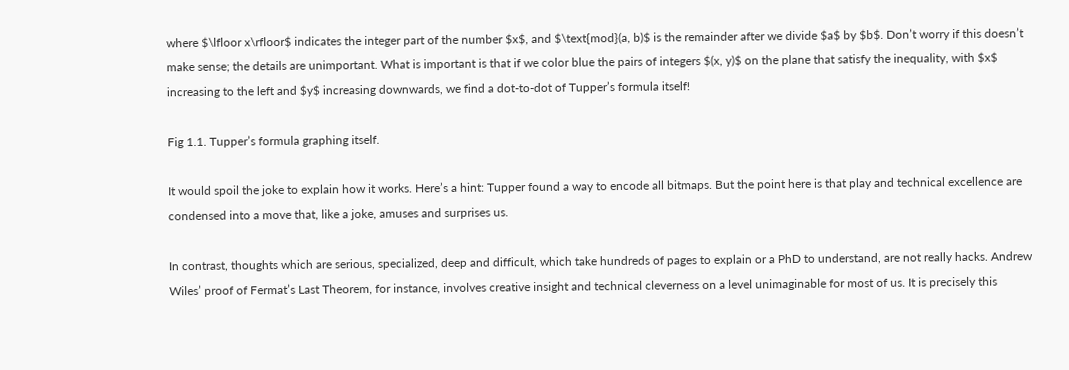where $\lfloor x\rfloor$ indicates the integer part of the number $x$, and $\text{mod}(a, b)$ is the remainder after we divide $a$ by $b$. Don’t worry if this doesn’t make sense; the details are unimportant. What is important is that if we color blue the pairs of integers $(x, y)$ on the plane that satisfy the inequality, with $x$ increasing to the left and $y$ increasing downwards, we find a dot-to-dot of Tupper’s formula itself!

Fig 1.1. Tupper’s formula graphing itself.

It would spoil the joke to explain how it works. Here’s a hint: Tupper found a way to encode all bitmaps. But the point here is that play and technical excellence are condensed into a move that, like a joke, amuses and surprises us.

In contrast, thoughts which are serious, specialized, deep and difficult, which take hundreds of pages to explain or a PhD to understand, are not really hacks. Andrew Wiles’ proof of Fermat’s Last Theorem, for instance, involves creative insight and technical cleverness on a level unimaginable for most of us. It is precisely this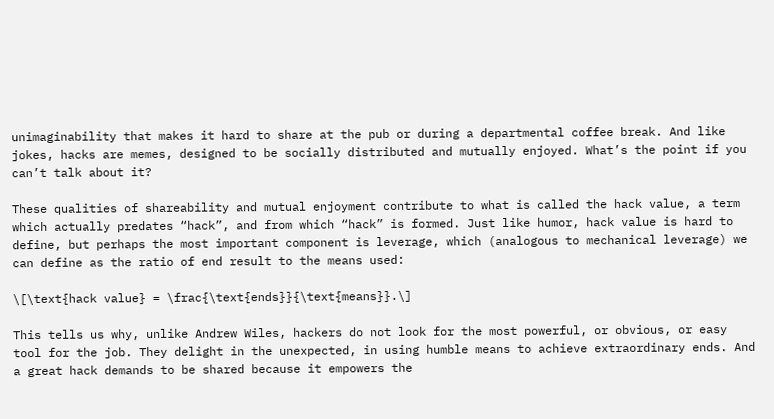unimaginability that makes it hard to share at the pub or during a departmental coffee break. And like jokes, hacks are memes, designed to be socially distributed and mutually enjoyed. What’s the point if you can’t talk about it?

These qualities of shareability and mutual enjoyment contribute to what is called the hack value, a term which actually predates “hack”, and from which “hack” is formed. Just like humor, hack value is hard to define, but perhaps the most important component is leverage, which (analogous to mechanical leverage) we can define as the ratio of end result to the means used:

\[\text{hack value} = \frac{\text{ends}}{\text{means}}.\]

This tells us why, unlike Andrew Wiles, hackers do not look for the most powerful, or obvious, or easy tool for the job. They delight in the unexpected, in using humble means to achieve extraordinary ends. And a great hack demands to be shared because it empowers the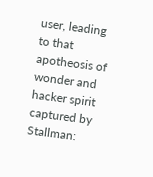user, leading to that apotheosis of wonder and hacker spirit captured by Stallman: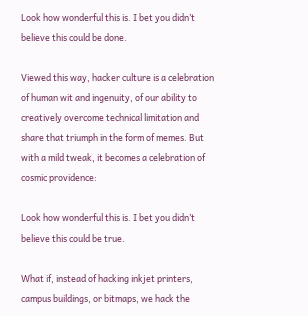Look how wonderful this is. I bet you didn’t believe this could be done.

Viewed this way, hacker culture is a celebration of human wit and ingenuity, of our ability to creatively overcome technical limitation and share that triumph in the form of memes. But with a mild tweak, it becomes a celebration of cosmic providence:

Look how wonderful this is. I bet you didn’t believe this could be true.

What if, instead of hacking inkjet printers, campus buildings, or bitmaps, we hack the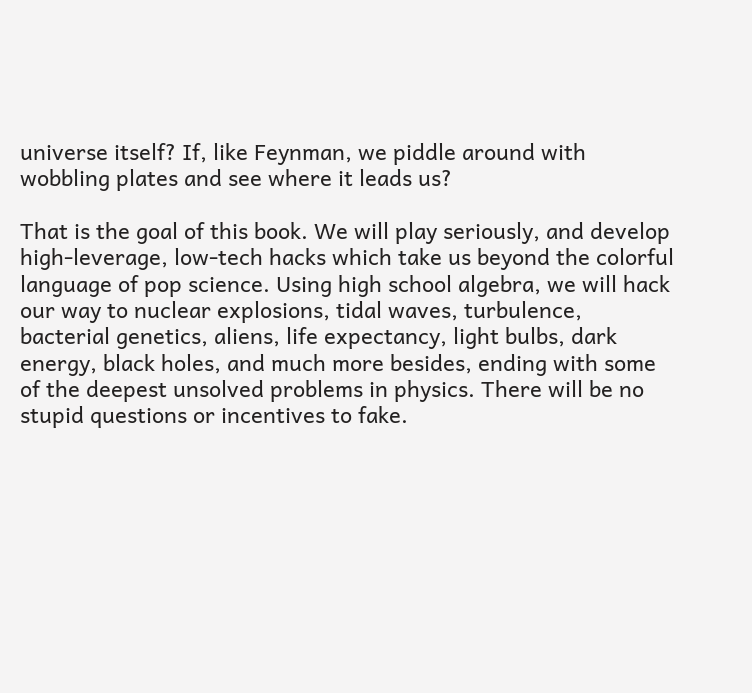universe itself? If, like Feynman, we piddle around with wobbling plates and see where it leads us?

That is the goal of this book. We will play seriously, and develop high-leverage, low-tech hacks which take us beyond the colorful language of pop science. Using high school algebra, we will hack our way to nuclear explosions, tidal waves, turbulence, bacterial genetics, aliens, life expectancy, light bulbs, dark energy, black holes, and much more besides, ending with some of the deepest unsolved problems in physics. There will be no stupid questions or incentives to fake.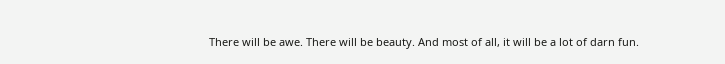There will be awe. There will be beauty. And most of all, it will be a lot of darn fun.